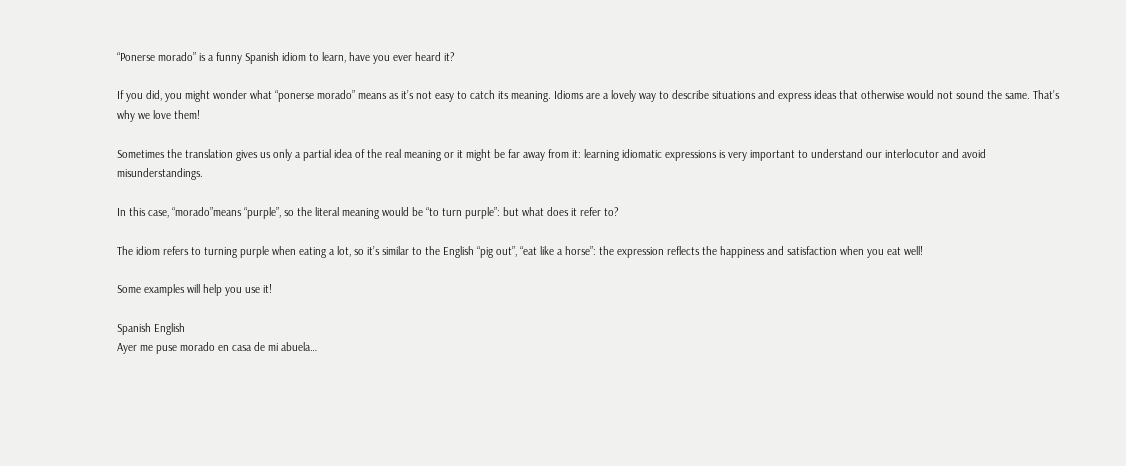“Ponerse morado” is a funny Spanish idiom to learn, have you ever heard it?

If you did, you might wonder what “ponerse morado” means as it’s not easy to catch its meaning. Idioms are a lovely way to describe situations and express ideas that otherwise would not sound the same. That’s why we love them!

Sometimes the translation gives us only a partial idea of the real meaning or it might be far away from it: learning idiomatic expressions is very important to understand our interlocutor and avoid misunderstandings.

In this case, “morado”means “purple”, so the literal meaning would be “to turn purple”: but what does it refer to?

The idiom refers to turning purple when eating a lot, so it’s similar to the English “pig out”, “eat like a horse”: the expression reflects the happiness and satisfaction when you eat well!

Some examples will help you use it!

Spanish English
Ayer me puse morado en casa de mi abuela…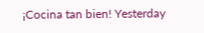¡Cocina tan bien! Yesterday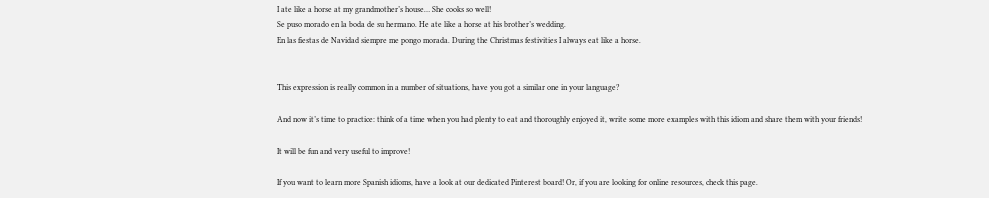I ate like a horse at my grandmother’s house… She cooks so well!
Se puso morado en la boda de su hermano. He ate like a horse at his brother’s wedding.
En las fiestas de Navidad siempre me pongo morada. During the Christmas festivities I always eat like a horse.


This expression is really common in a number of situations, have you got a similar one in your language?

And now it’s time to practice: think of a time when you had plenty to eat and thoroughly enjoyed it, write some more examples with this idiom and share them with your friends!

It will be fun and very useful to improve!

If you want to learn more Spanish idioms, have a look at our dedicated Pinterest board! Or, if you are looking for online resources, check this page.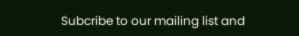Subcribe to our mailing list and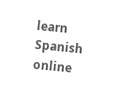learn Spanish online